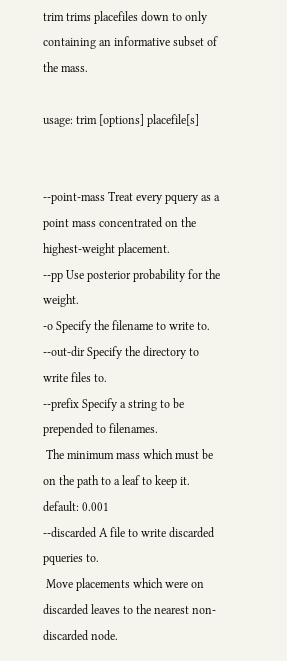trim trims placefiles down to only containing an informative subset of the mass.

usage: trim [options] placefile[s]


--point-mass Treat every pquery as a point mass concentrated on the highest-weight placement.
--pp Use posterior probability for the weight.
-o Specify the filename to write to.
--out-dir Specify the directory to write files to.
--prefix Specify a string to be prepended to filenames.
 The minimum mass which must be on the path to a leaf to keep it. default: 0.001
--discarded A file to write discarded pqueries to.
 Move placements which were on discarded leaves to the nearest non-discarded node.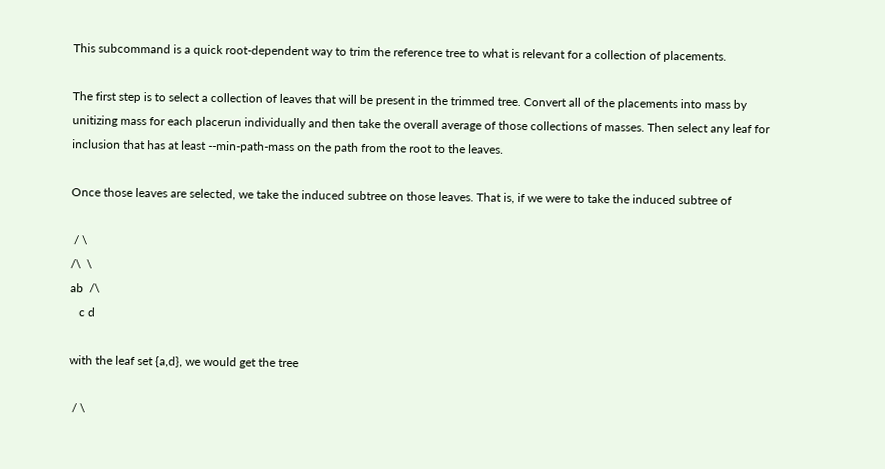This subcommand is a quick root-dependent way to trim the reference tree to what is relevant for a collection of placements.

The first step is to select a collection of leaves that will be present in the trimmed tree. Convert all of the placements into mass by unitizing mass for each placerun individually and then take the overall average of those collections of masses. Then select any leaf for inclusion that has at least --min-path-mass on the path from the root to the leaves.

Once those leaves are selected, we take the induced subtree on those leaves. That is, if we were to take the induced subtree of

 / \
/\  \
ab  /\
   c d

with the leaf set {a,d}, we would get the tree

 / \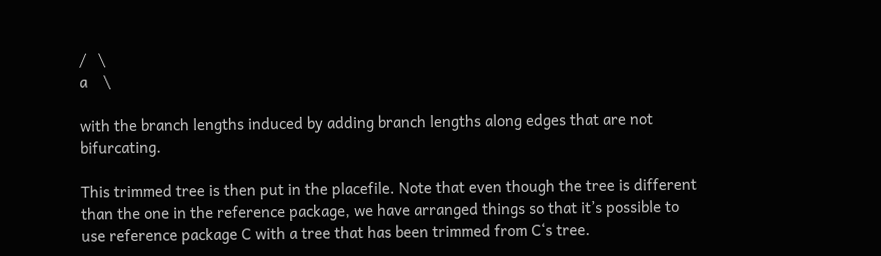/   \
a    \

with the branch lengths induced by adding branch lengths along edges that are not bifurcating.

This trimmed tree is then put in the placefile. Note that even though the tree is different than the one in the reference package, we have arranged things so that it’s possible to use reference package C with a tree that has been trimmed from C‘s tree.